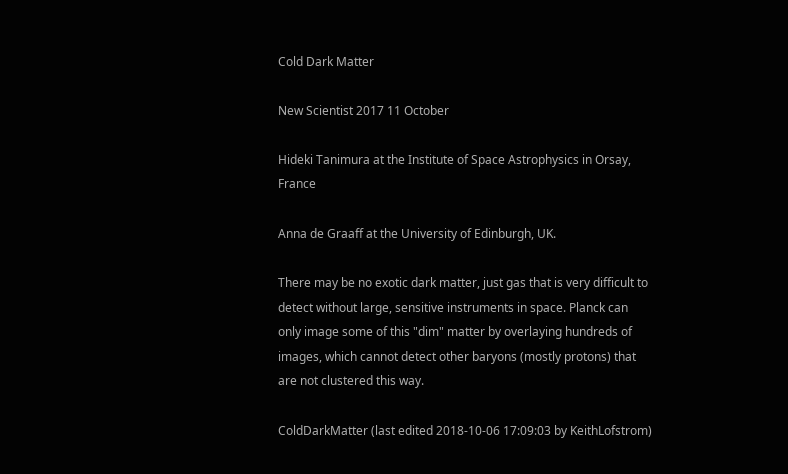Cold Dark Matter

New Scientist 2017 11 October

Hideki Tanimura at the Institute of Space Astrophysics in Orsay, France

Anna de Graaff at the University of Edinburgh, UK.

There may be no exotic dark matter, just gas that is very difficult to detect without large, sensitive instruments in space. Planck can only image some of this "dim" matter by overlaying hundreds of images, which cannot detect other baryons (mostly protons) that are not clustered this way.

ColdDarkMatter (last edited 2018-10-06 17:09:03 by KeithLofstrom)